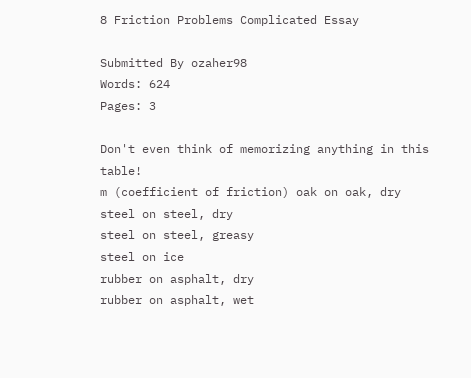8 Friction Problems Complicated Essay

Submitted By ozaher98
Words: 624
Pages: 3

Don't even think of memorizing anything in this table!
m (coefficient of friction) oak on oak, dry
steel on steel, dry
steel on steel, greasy
steel on ice
rubber on asphalt, dry
rubber on asphalt, wet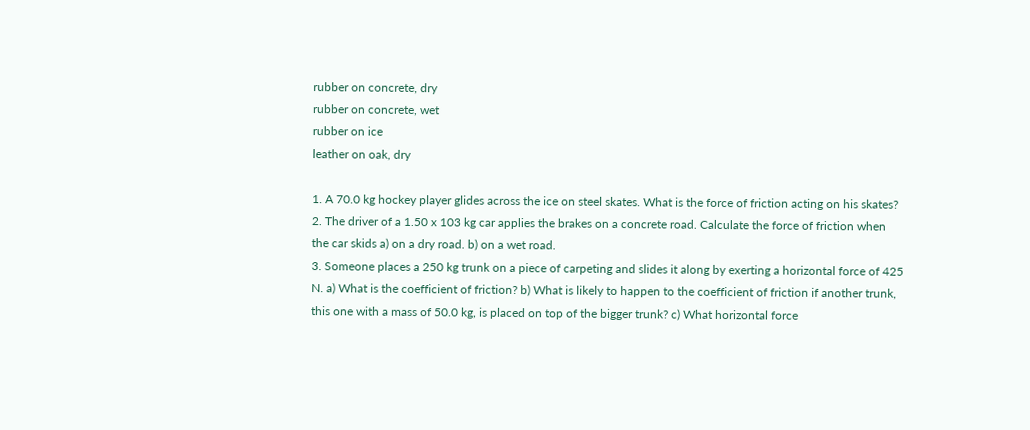rubber on concrete, dry
rubber on concrete, wet
rubber on ice
leather on oak, dry

1. A 70.0 kg hockey player glides across the ice on steel skates. What is the force of friction acting on his skates?
2. The driver of a 1.50 x 103 kg car applies the brakes on a concrete road. Calculate the force of friction when the car skids a) on a dry road. b) on a wet road.
3. Someone places a 250 kg trunk on a piece of carpeting and slides it along by exerting a horizontal force of 425 N. a) What is the coefficient of friction? b) What is likely to happen to the coefficient of friction if another trunk, this one with a mass of 50.0 kg, is placed on top of the bigger trunk? c) What horizontal force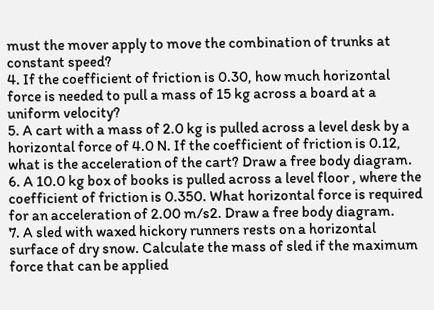must the mover apply to move the combination of trunks at constant speed?
4. If the coefficient of friction is 0.30, how much horizontal force is needed to pull a mass of 15 kg across a board at a uniform velocity?
5. A cart with a mass of 2.0 kg is pulled across a level desk by a horizontal force of 4.0 N. If the coefficient of friction is 0.12, what is the acceleration of the cart? Draw a free body diagram.
6. A 10.0 kg box of books is pulled across a level floor , where the coefficient of friction is 0.350. What horizontal force is required for an acceleration of 2.00 m/s2. Draw a free body diagram.
7. A sled with waxed hickory runners rests on a horizontal surface of dry snow. Calculate the mass of sled if the maximum force that can be applied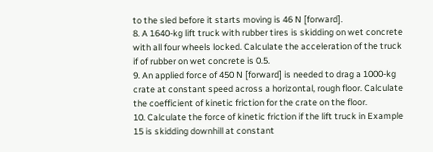to the sled before it starts moving is 46 N [forward].
8. A 1640-kg lift truck with rubber tires is skidding on wet concrete with all four wheels locked. Calculate the acceleration of the truck if of rubber on wet concrete is 0.5.
9. An applied force of 450 N [forward] is needed to drag a 1000-kg crate at constant speed across a horizontal, rough floor. Calculate the coefficient of kinetic friction for the crate on the floor.
10. Calculate the force of kinetic friction if the lift truck in Example 15 is skidding downhill at constant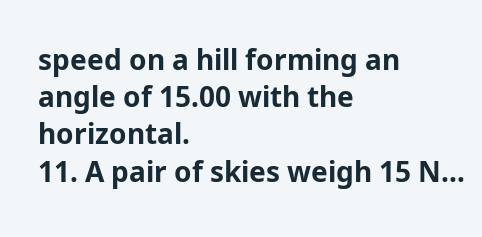speed on a hill forming an angle of 15.00 with the horizontal.
11. A pair of skies weigh 15 N…